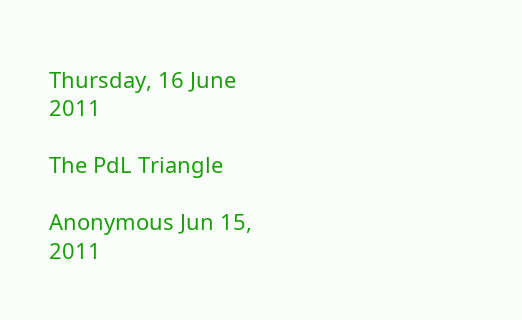Thursday, 16 June 2011

The PdL Triangle

Anonymous Jun 15, 2011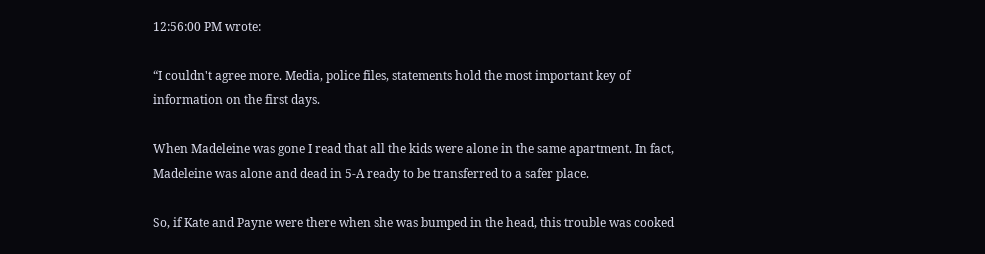12:56:00 PM wrote:

“I couldn't agree more. Media, police files, statements hold the most important key of information on the first days.

When Madeleine was gone I read that all the kids were alone in the same apartment. In fact, Madeleine was alone and dead in 5-A ready to be transferred to a safer place.

So, if Kate and Payne were there when she was bumped in the head, this trouble was cooked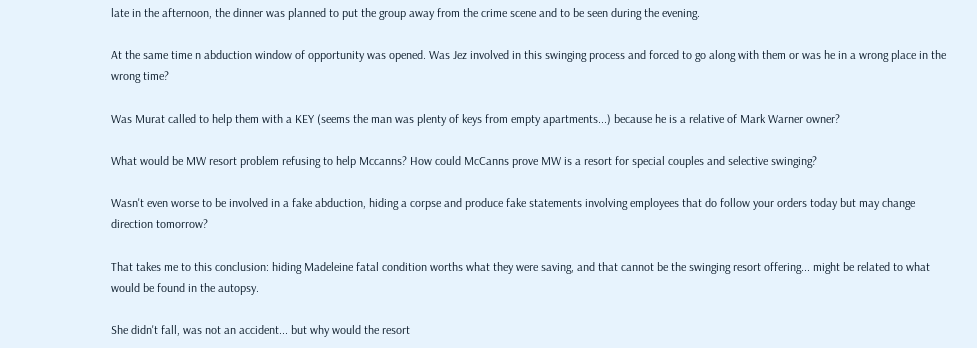late in the afternoon, the dinner was planned to put the group away from the crime scene and to be seen during the evening.

At the same time n abduction window of opportunity was opened. Was Jez involved in this swinging process and forced to go along with them or was he in a wrong place in the wrong time?

Was Murat called to help them with a KEY (seems the man was plenty of keys from empty apartments...) because he is a relative of Mark Warner owner?

What would be MW resort problem refusing to help Mccanns? How could McCanns prove MW is a resort for special couples and selective swinging?

Wasn't even worse to be involved in a fake abduction, hiding a corpse and produce fake statements involving employees that do follow your orders today but may change direction tomorrow?

That takes me to this conclusion: hiding Madeleine fatal condition worths what they were saving, and that cannot be the swinging resort offering... might be related to what would be found in the autopsy.

She didn't fall, was not an accident... but why would the resort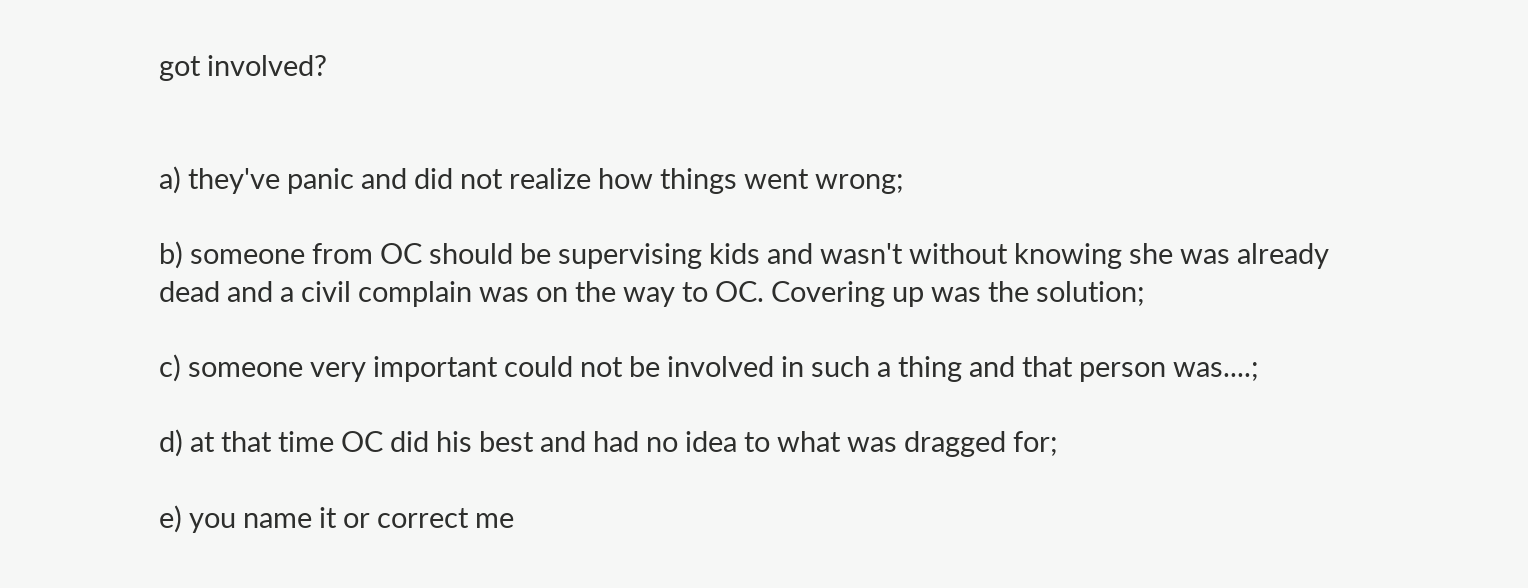got involved?


a) they've panic and did not realize how things went wrong;

b) someone from OC should be supervising kids and wasn't without knowing she was already dead and a civil complain was on the way to OC. Covering up was the solution;

c) someone very important could not be involved in such a thing and that person was....;

d) at that time OC did his best and had no idea to what was dragged for;

e) you name it or correct me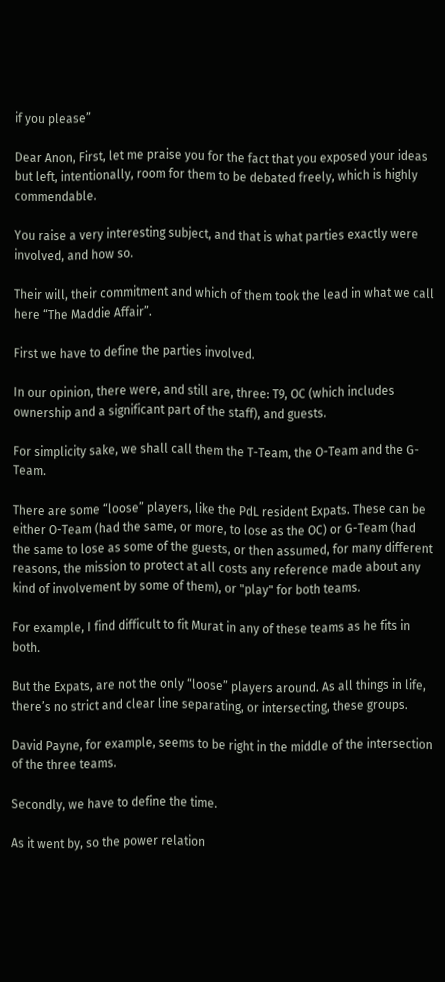if you please”

Dear Anon, First, let me praise you for the fact that you exposed your ideas but left, intentionally, room for them to be debated freely, which is highly commendable.

You raise a very interesting subject, and that is what parties exactly were involved, and how so.

Their will, their commitment and which of them took the lead in what we call here “The Maddie Affair”.

First we have to define the parties involved.

In our opinion, there were, and still are, three: T9, OC (which includes ownership and a significant part of the staff), and guests.

For simplicity sake, we shall call them the T-Team, the O-Team and the G-Team.

There are some “loose” players, like the PdL resident Expats. These can be either O-Team (had the same, or more, to lose as the OC) or G-Team (had the same to lose as some of the guests, or then assumed, for many different reasons, the mission to protect at all costs any reference made about any kind of involvement by some of them), or "play" for both teams.

For example, I find difficult to fit Murat in any of these teams as he fits in both.

But the Expats, are not the only “loose” players around. As all things in life, there’s no strict and clear line separating, or intersecting, these groups.

David Payne, for example, seems to be right in the middle of the intersection of the three teams.

Secondly, we have to define the time.

As it went by, so the power relation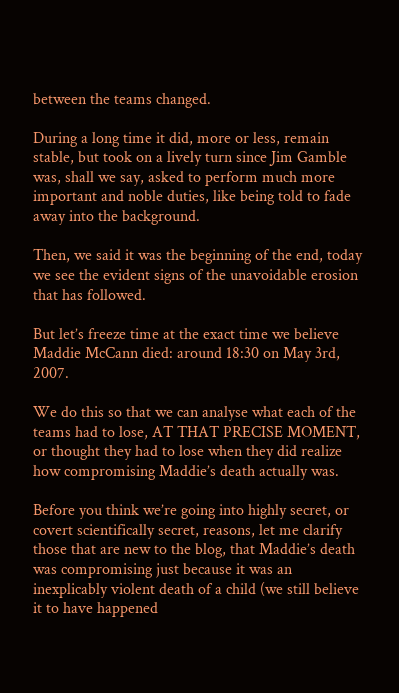between the teams changed.

During a long time it did, more or less, remain stable, but took on a lively turn since Jim Gamble was, shall we say, asked to perform much more important and noble duties, like being told to fade away into the background.

Then, we said it was the beginning of the end, today we see the evident signs of the unavoidable erosion that has followed.

But let’s freeze time at the exact time we believe Maddie McCann died: around 18:30 on May 3rd, 2007.

We do this so that we can analyse what each of the teams had to lose, AT THAT PRECISE MOMENT, or thought they had to lose when they did realize how compromising Maddie’s death actually was.

Before you think we’re going into highly secret, or covert scientifically secret, reasons, let me clarify those that are new to the blog, that Maddie’s death was compromising just because it was an inexplicably violent death of a child (we still believe it to have happened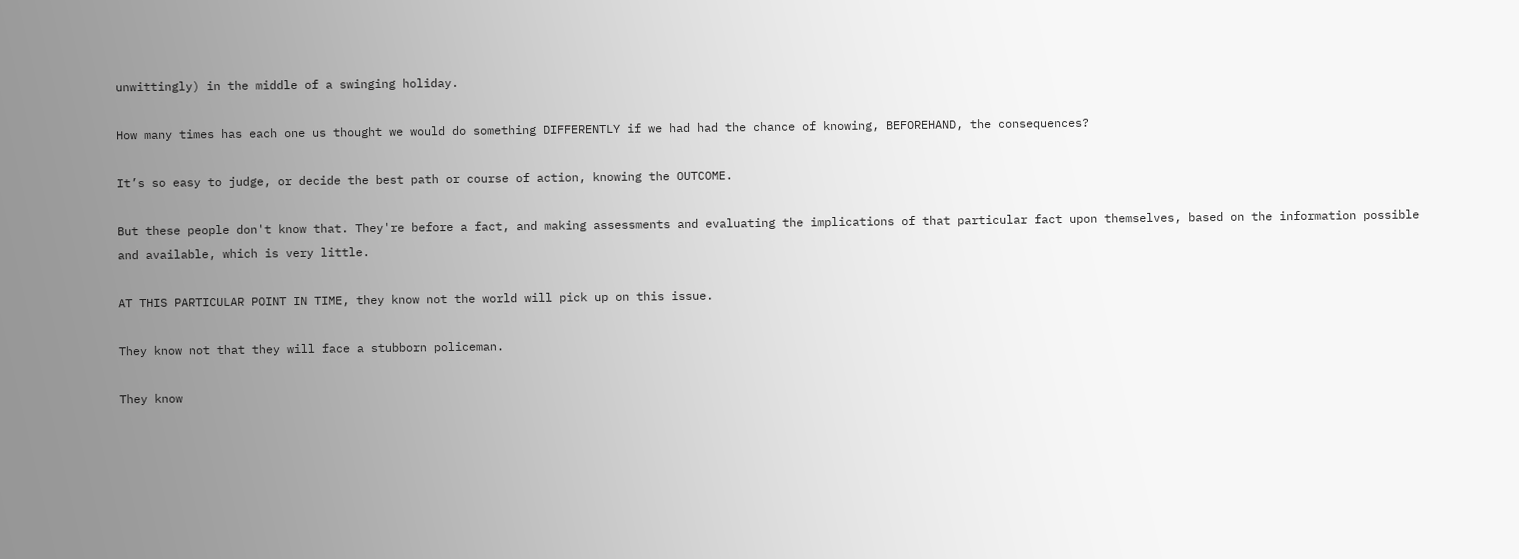unwittingly) in the middle of a swinging holiday.

How many times has each one us thought we would do something DIFFERENTLY if we had had the chance of knowing, BEFOREHAND, the consequences?

It’s so easy to judge, or decide the best path or course of action, knowing the OUTCOME.

But these people don't know that. They're before a fact, and making assessments and evaluating the implications of that particular fact upon themselves, based on the information possible and available, which is very little.

AT THIS PARTICULAR POINT IN TIME, they know not the world will pick up on this issue.

They know not that they will face a stubborn policeman.

They know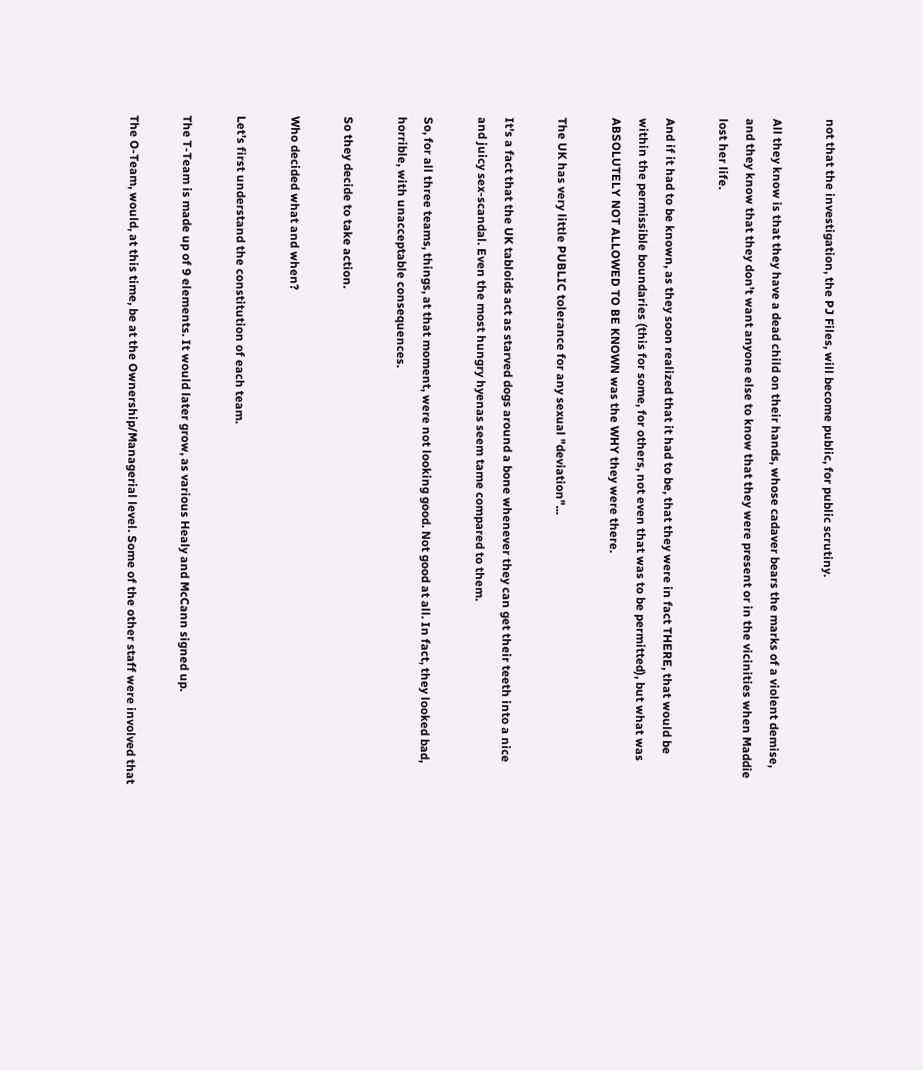not that the investigation, the PJ Files, will become public, for public scrutiny.

All they know is that they have a dead child on their hands, whose cadaver bears the marks of a violent demise, and they know that they don’t want anyone else to know that they were present or in the vicinities when Maddie lost her life.

And if it had to be known, as they soon realized that it had to be, that they were in fact THERE, that would be within the permissible boundaries (this for some, for others, not even that was to be permitted), but what was ABSOLUTELY NOT ALLOWED TO BE KNOWN was the WHY they were there.

The UK has very little PUBLIC tolerance for any sexual "deviation"...

It's a fact that the UK tabloids act as starved dogs around a bone whenever they can get their teeth into a nice and juicy sex-scandal. Even the most hungry hyenas seem tame compared to them.

So, for all three teams, things, at that moment, were not looking good. Not good at all. In fact, they looked bad, horrible, with unacceptable consequences.

So they decide to take action.

Who decided what and when?

Let’s first understand the constitution of each team.

The T-Team is made up of 9 elements. It would later grow, as various Healy and McCann signed up.

The O-Team, would, at this time, be at the Ownership/Managerial level. Some of the other staff were involved that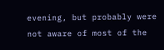evening, but probably were not aware of most of the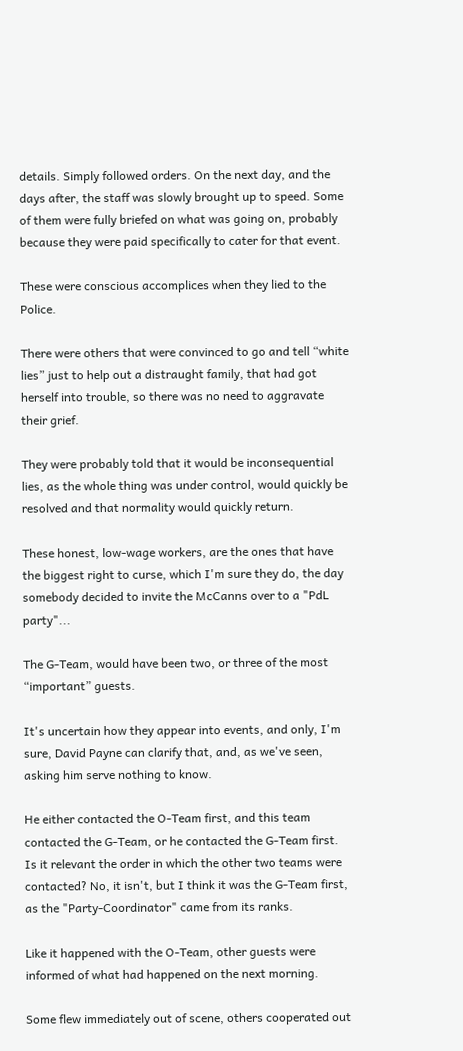details. Simply followed orders. On the next day, and the days after, the staff was slowly brought up to speed. Some of them were fully briefed on what was going on, probably because they were paid specifically to cater for that event.

These were conscious accomplices when they lied to the Police.

There were others that were convinced to go and tell “white lies” just to help out a distraught family, that had got herself into trouble, so there was no need to aggravate their grief.

They were probably told that it would be inconsequential lies, as the whole thing was under control, would quickly be resolved and that normality would quickly return.

These honest, low-wage workers, are the ones that have the biggest right to curse, which I'm sure they do, the day somebody decided to invite the McCanns over to a "PdL party"...

The G-Team, would have been two, or three of the most “important” guests.

It's uncertain how they appear into events, and only, I'm sure, David Payne can clarify that, and, as we've seen, asking him serve nothing to know.

He either contacted the O-Team first, and this team contacted the G-Team, or he contacted the G-Team first. Is it relevant the order in which the other two teams were contacted? No, it isn't, but I think it was the G-Team first, as the "Party-Coordinator" came from its ranks.

Like it happened with the O-Team, other guests were informed of what had happened on the next morning.

Some flew immediately out of scene, others cooperated out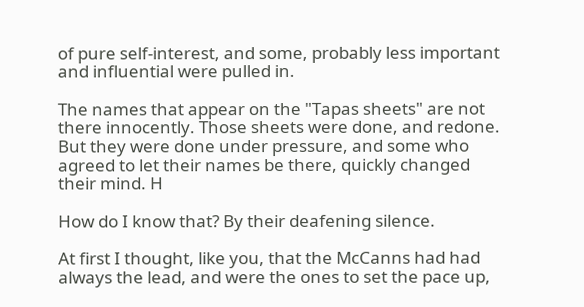of pure self-interest, and some, probably less important and influential were pulled in.

The names that appear on the "Tapas sheets" are not there innocently. Those sheets were done, and redone. But they were done under pressure, and some who agreed to let their names be there, quickly changed their mind. H

How do I know that? By their deafening silence.

At first I thought, like you, that the McCanns had had always the lead, and were the ones to set the pace up,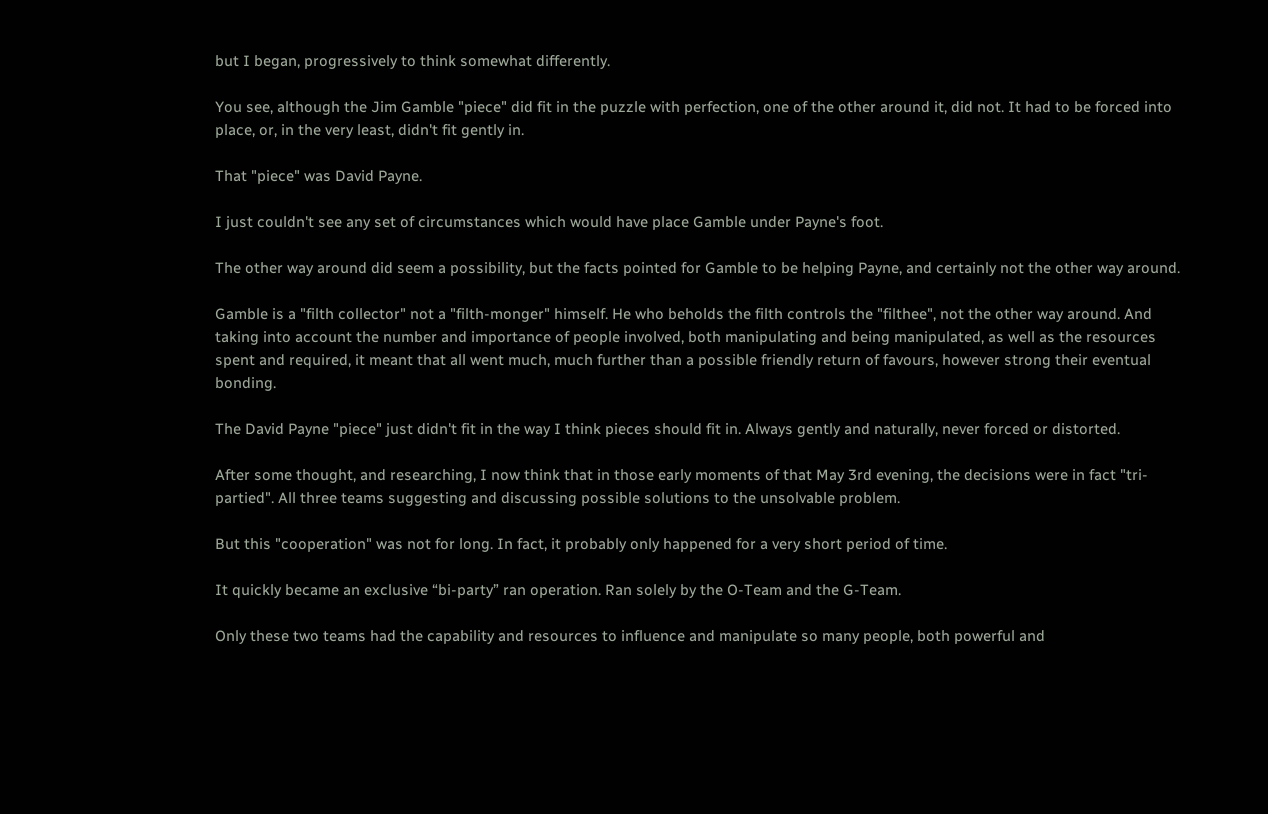but I began, progressively to think somewhat differently.

You see, although the Jim Gamble "piece" did fit in the puzzle with perfection, one of the other around it, did not. It had to be forced into place, or, in the very least, didn't fit gently in.

That "piece" was David Payne.

I just couldn't see any set of circumstances which would have place Gamble under Payne's foot.

The other way around did seem a possibility, but the facts pointed for Gamble to be helping Payne, and certainly not the other way around.

Gamble is a "filth collector" not a "filth-monger" himself. He who beholds the filth controls the "filthee", not the other way around. And taking into account the number and importance of people involved, both manipulating and being manipulated, as well as the resources spent and required, it meant that all went much, much further than a possible friendly return of favours, however strong their eventual bonding.

The David Payne "piece" just didn't fit in the way I think pieces should fit in. Always gently and naturally, never forced or distorted.

After some thought, and researching, I now think that in those early moments of that May 3rd evening, the decisions were in fact "tri-partied". All three teams suggesting and discussing possible solutions to the unsolvable problem.

But this "cooperation" was not for long. In fact, it probably only happened for a very short period of time.

It quickly became an exclusive “bi-party” ran operation. Ran solely by the O-Team and the G-Team.

Only these two teams had the capability and resources to influence and manipulate so many people, both powerful and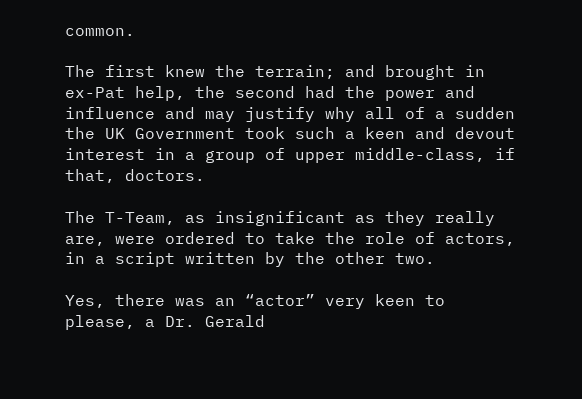common.

The first knew the terrain; and brought in ex-Pat help, the second had the power and influence and may justify why all of a sudden the UK Government took such a keen and devout interest in a group of upper middle-class, if that, doctors.

The T-Team, as insignificant as they really are, were ordered to take the role of actors, in a script written by the other two.

Yes, there was an “actor” very keen to please, a Dr. Gerald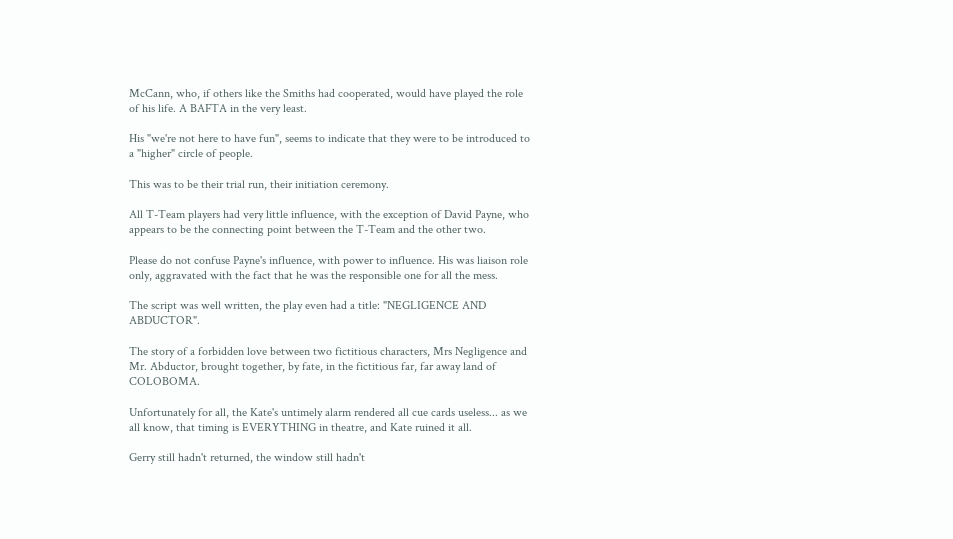McCann, who, if others like the Smiths had cooperated, would have played the role of his life. A BAFTA in the very least.

His "we're not here to have fun", seems to indicate that they were to be introduced to a "higher" circle of people.

This was to be their trial run, their initiation ceremony.

All T-Team players had very little influence, with the exception of David Payne, who appears to be the connecting point between the T-Team and the other two.

Please do not confuse Payne's influence, with power to influence. His was liaison role only, aggravated with the fact that he was the responsible one for all the mess.

The script was well written, the play even had a title: "NEGLIGENCE AND ABDUCTOR".

The story of a forbidden love between two fictitious characters, Mrs Negligence and Mr. Abductor, brought together, by fate, in the fictitious far, far away land of COLOBOMA.

Unfortunately for all, the Kate's untimely alarm rendered all cue cards useless... as we all know, that timing is EVERYTHING in theatre, and Kate ruined it all.

Gerry still hadn't returned, the window still hadn't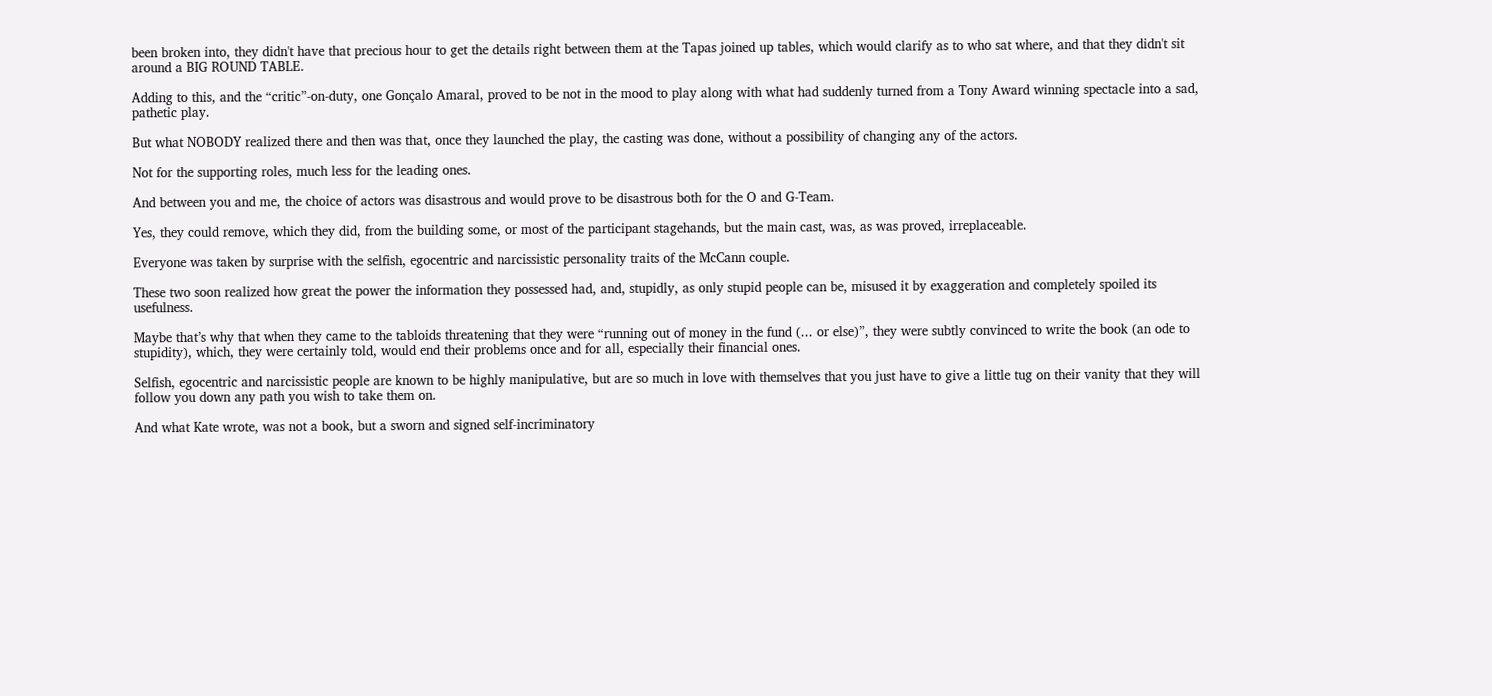been broken into, they didn't have that precious hour to get the details right between them at the Tapas joined up tables, which would clarify as to who sat where, and that they didn't sit around a BIG ROUND TABLE.

Adding to this, and the “critic”-on-duty, one Gonçalo Amaral, proved to be not in the mood to play along with what had suddenly turned from a Tony Award winning spectacle into a sad, pathetic play.

But what NOBODY realized there and then was that, once they launched the play, the casting was done, without a possibility of changing any of the actors.

Not for the supporting roles, much less for the leading ones.

And between you and me, the choice of actors was disastrous and would prove to be disastrous both for the O and G-Team.

Yes, they could remove, which they did, from the building some, or most of the participant stagehands, but the main cast, was, as was proved, irreplaceable.

Everyone was taken by surprise with the selfish, egocentric and narcissistic personality traits of the McCann couple.

These two soon realized how great the power the information they possessed had, and, stupidly, as only stupid people can be, misused it by exaggeration and completely spoiled its usefulness.

Maybe that’s why that when they came to the tabloids threatening that they were “running out of money in the fund (... or else)”, they were subtly convinced to write the book (an ode to stupidity), which, they were certainly told, would end their problems once and for all, especially their financial ones.

Selfish, egocentric and narcissistic people are known to be highly manipulative, but are so much in love with themselves that you just have to give a little tug on their vanity that they will follow you down any path you wish to take them on.

And what Kate wrote, was not a book, but a sworn and signed self-incriminatory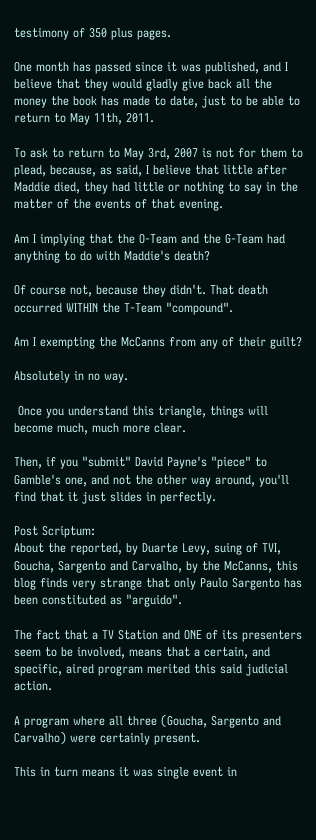testimony of 350 plus pages.

One month has passed since it was published, and I believe that they would gladly give back all the money the book has made to date, just to be able to return to May 11th, 2011.

To ask to return to May 3rd, 2007 is not for them to plead, because, as said, I believe that little after Maddie died, they had little or nothing to say in the matter of the events of that evening.

Am I implying that the O-Team and the G-Team had anything to do with Maddie's death?

Of course not, because they didn't. That death occurred WITHIN the T-Team "compound".

Am I exempting the McCanns from any of their guilt?

Absolutely in no way.

 Once you understand this triangle, things will become much, much more clear.

Then, if you "submit" David Payne's "piece" to Gamble's one, and not the other way around, you'll find that it just slides in perfectly.

Post Scriptum:
About the reported, by Duarte Levy, suing of TVI, Goucha, Sargento and Carvalho, by the McCanns, this blog finds very strange that only Paulo Sargento has been constituted as "arguido".

The fact that a TV Station and ONE of its presenters seem to be involved, means that a certain, and specific, aired program merited this said judicial action.

A program where all three (Goucha, Sargento and Carvalho) were certainly present.

This in turn means it was single event in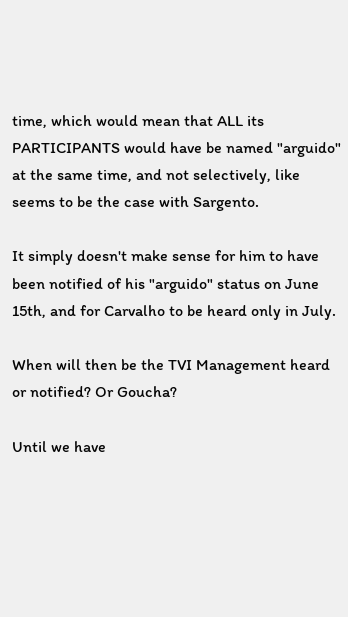time, which would mean that ALL its PARTICIPANTS would have be named "arguido" at the same time, and not selectively, like seems to be the case with Sargento.

It simply doesn't make sense for him to have been notified of his "arguido" status on June 15th, and for Carvalho to be heard only in July.

When will then be the TVI Management heard or notified? Or Goucha?

Until we have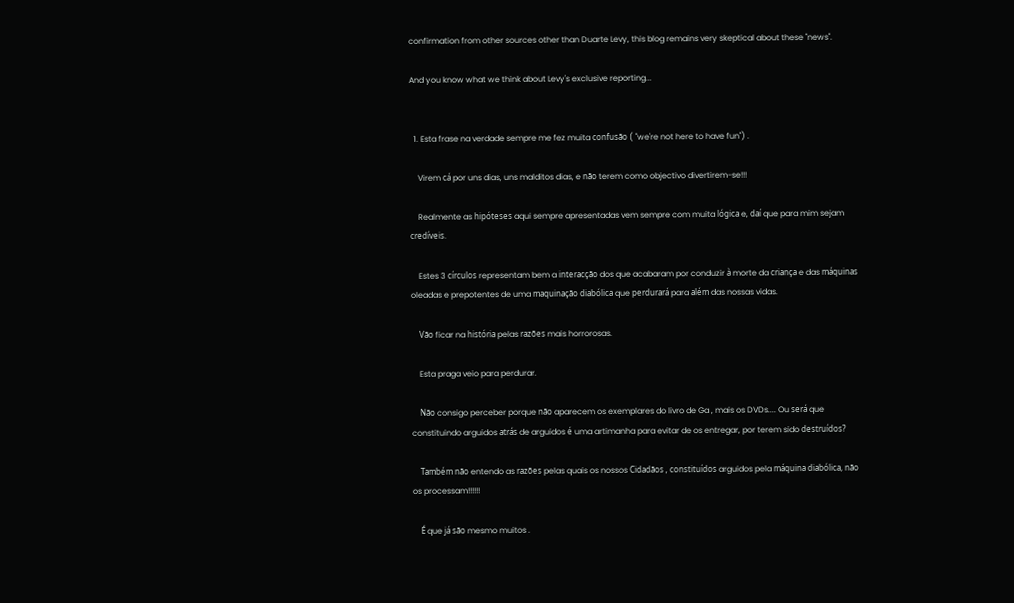confirmation from other sources other than Duarte Levy, this blog remains very skeptical about these "news".

And you know what we think about Levy's exclusive reporting...


  1. Esta frase na verdade sempre me fez muita confusão ( "we're not here to have fun") .

    Virem cá por uns dias, uns malditos dias, e não terem como objectivo divertirem-se!!!

    Realmente as hipóteses aqui sempre apresentadas vem sempre com muita lógica e, daí que para mim sejam credíveis.

    Estes 3 círculos representam bem a interacção dos que acabaram por conduzir à morte da criança e das máquinas oleadas e prepotentes de uma maquinação diabólica que perdurará para além das nossas vidas.

    Vão ficar na história pelas razões mais horrorosas.

    Esta praga veio para perdurar.

    Não consigo perceber porque não aparecem os exemplares do livro de Ga , mais os DVDs.... Ou será que constituindo arguidos atrás de arguidos é uma artimanha para evitar de os entregar, por terem sido destruídos?

    Também não entendo as razões pelas quais os nossos Cidadãos , constituídos arguidos pela máquina diabólica, não os processam!!!!!!

    É que já são mesmo muitos .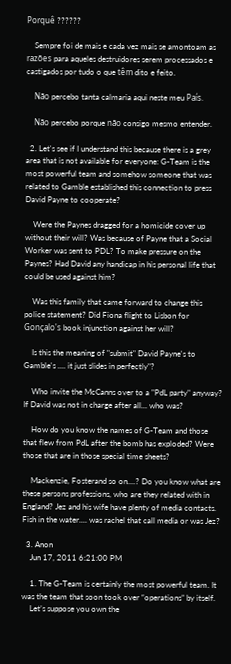Porquê ??????

    Sempre foi de mais e cada vez mais se amontoam as razões para aqueles destruidores serem processados e castigados por tudo o que têm dito e feito.

    Não percebo tanta calmaria aqui neste meu País.

    Não percebo porque não consigo mesmo entender.

  2. Let's see if I understand this because there is a grey area that is not available for everyone: G-Team is the most powerful team and somehow someone that was related to Gamble established this connection to press David Payne to cooperate?

    Were the Paynes dragged for a homicide cover up without their will? Was because of Payne that a Social Worker was sent to PDL? To make pressure on the Paynes? Had David any handicap in his personal life that could be used against him?

    Was this family that came forward to change this police statement? Did Fiona flight to Lisbon for Gonçalo's book injunction against her will?

    Is this the meaning of "submit" David Payne's to Gamble's .... it just slides in perfectly"?

    Who invite the McCanns over to a "PdL party" anyway? If David was not in charge after all... who was?

    How do you know the names of G-Team and those that flew from PdL after the bomb has exploded? Were those that are in those special time sheets?

    Mackenzie, Fosterand so on....? Do you know what are these persons professions, who are they related with in England? Jez and his wife have plenty of media contacts. Fish in the water.... was rachel that call media or was Jez?

  3. Anon
    Jun 17, 2011 6:21:00 PM

    1. The G-Team is certainly the most powerful team. It was the team that soon took over “operations” by itself.
    Let’s suppose you own the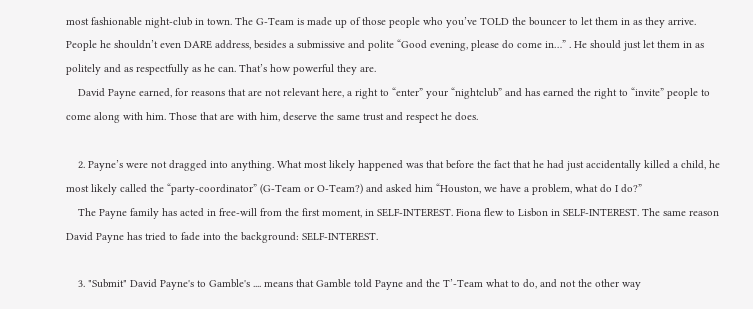most fashionable night-club in town. The G-Team is made up of those people who you’ve TOLD the bouncer to let them in as they arrive. People he shouldn’t even DARE address, besides a submissive and polite “Good evening, please do come in…” . He should just let them in as politely and as respectfully as he can. That’s how powerful they are.
    David Payne earned, for reasons that are not relevant here, a right to “enter” your “nightclub” and has earned the right to “invite” people to come along with him. Those that are with him, deserve the same trust and respect he does.

    2. Payne’s were not dragged into anything. What most likely happened was that before the fact that he had just accidentally killed a child, he most likely called the “party-coordinator” (G-Team or O-Team?) and asked him “Houston, we have a problem, what do I do?”
    The Payne family has acted in free-will from the first moment, in SELF-INTEREST. Fiona flew to Lisbon in SELF-INTEREST. The same reason David Payne has tried to fade into the background: SELF-INTEREST.

    3. "Submit" David Payne's to Gamble's .... means that Gamble told Payne and the T’-Team what to do, and not the other way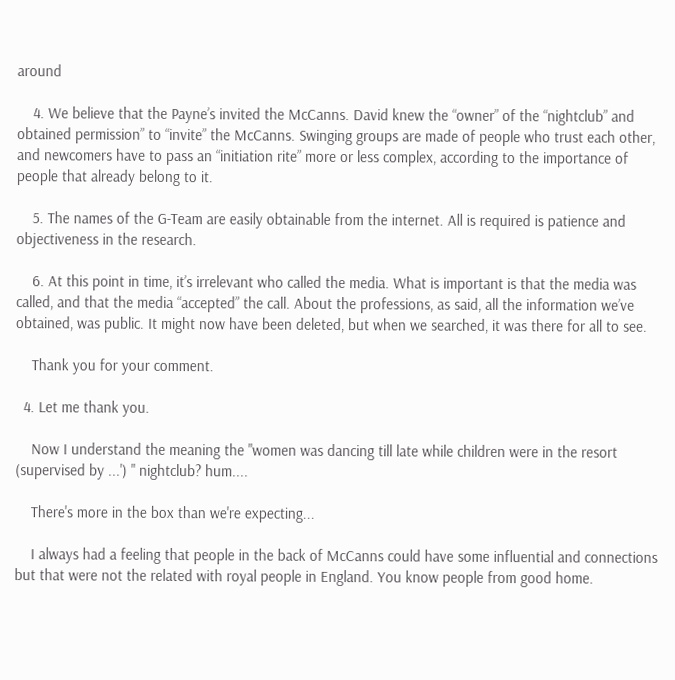around

    4. We believe that the Payne’s invited the McCanns. David knew the “owner” of the “nightclub” and obtained permission” to “invite” the McCanns. Swinging groups are made of people who trust each other, and newcomers have to pass an “initiation rite” more or less complex, according to the importance of people that already belong to it.

    5. The names of the G-Team are easily obtainable from the internet. All is required is patience and objectiveness in the research.

    6. At this point in time, it’s irrelevant who called the media. What is important is that the media was called, and that the media “accepted” the call. About the professions, as said, all the information we’ve obtained, was public. It might now have been deleted, but when we searched, it was there for all to see.

    Thank you for your comment.

  4. Let me thank you.

    Now I understand the meaning the "women was dancing till late while children were in the resort (supervised by ...') " nightclub? hum....

    There's more in the box than we're expecting...

    I always had a feeling that people in the back of McCanns could have some influential and connections but that were not the related with royal people in England. You know people from good home.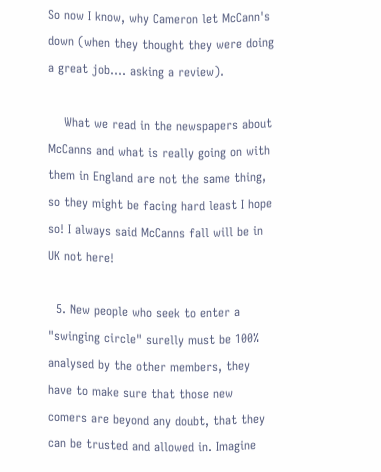So now I know, why Cameron let McCann's down (when they thought they were doing a great job.... asking a review).

    What we read in the newspapers about McCanns and what is really going on with them in England are not the same thing, so they might be facing hard least I hope so! I always said McCanns fall will be in UK not here!

  5. New people who seek to enter a "swinging circle" surelly must be 100% analysed by the other members, they have to make sure that those new comers are beyond any doubt, that they can be trusted and allowed in. Imagine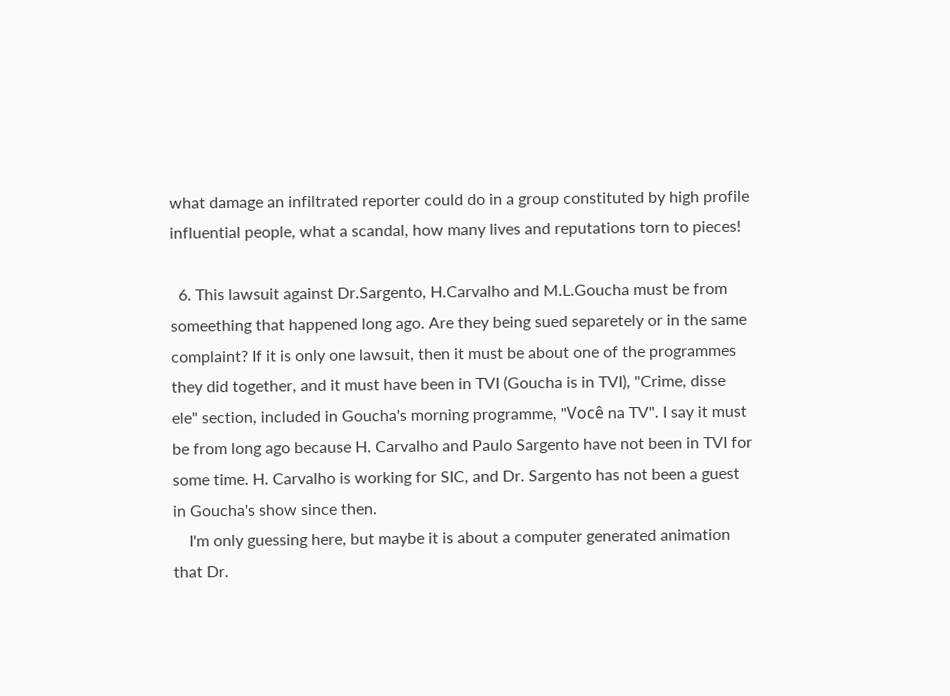what damage an infiltrated reporter could do in a group constituted by high profile influential people, what a scandal, how many lives and reputations torn to pieces!

  6. This lawsuit against Dr.Sargento, H.Carvalho and M.L.Goucha must be from someething that happened long ago. Are they being sued separetely or in the same complaint? If it is only one lawsuit, then it must be about one of the programmes they did together, and it must have been in TVI (Goucha is in TVI), "Crime, disse ele" section, included in Goucha's morning programme, "Você na TV". I say it must be from long ago because H. Carvalho and Paulo Sargento have not been in TVI for some time. H. Carvalho is working for SIC, and Dr. Sargento has not been a guest in Goucha's show since then.
    I'm only guessing here, but maybe it is about a computer generated animation that Dr.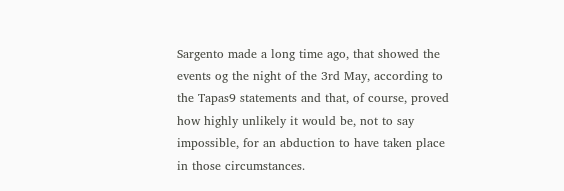Sargento made a long time ago, that showed the events og the night of the 3rd May, according to the Tapas9 statements and that, of course, proved how highly unlikely it would be, not to say impossible, for an abduction to have taken place in those circumstances.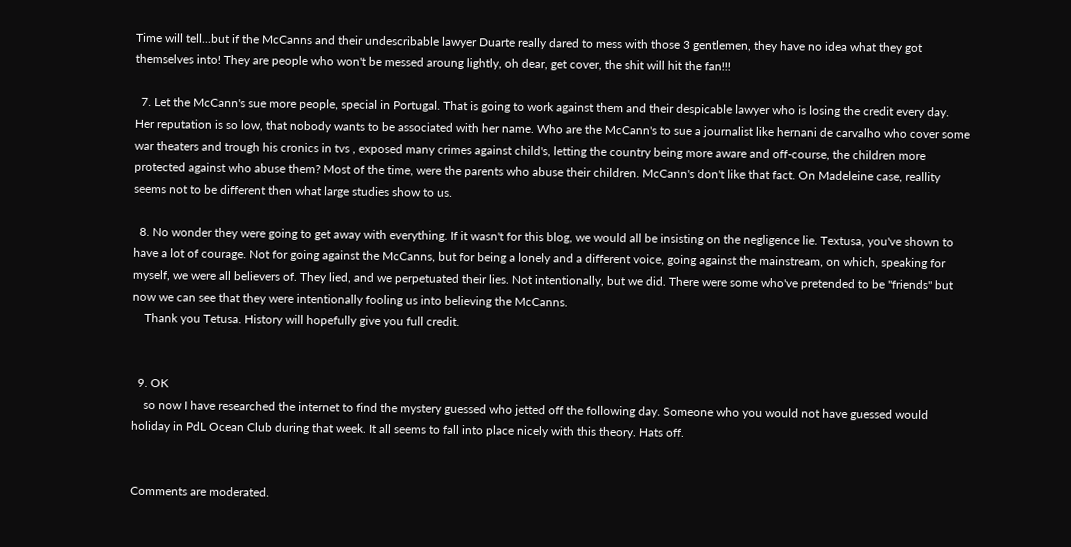Time will tell...but if the McCanns and their undescribable lawyer Duarte really dared to mess with those 3 gentlemen, they have no idea what they got themselves into! They are people who won't be messed aroung lightly, oh dear, get cover, the shit will hit the fan!!!

  7. Let the McCann's sue more people, special in Portugal. That is going to work against them and their despicable lawyer who is losing the credit every day. Her reputation is so low, that nobody wants to be associated with her name. Who are the McCann's to sue a journalist like hernani de carvalho who cover some war theaters and trough his cronics in tvs , exposed many crimes against child's, letting the country being more aware and off-course, the children more protected against who abuse them? Most of the time, were the parents who abuse their children. McCann's don't like that fact. On Madeleine case, reallity seems not to be different then what large studies show to us.

  8. No wonder they were going to get away with everything. If it wasn't for this blog, we would all be insisting on the negligence lie. Textusa, you've shown to have a lot of courage. Not for going against the McCanns, but for being a lonely and a different voice, going against the mainstream, on which, speaking for myself, we were all believers of. They lied, and we perpetuated their lies. Not intentionally, but we did. There were some who've pretended to be "friends" but now we can see that they were intentionally fooling us into believing the McCanns.
    Thank you Tetusa. History will hopefully give you full credit.


  9. OK
    so now I have researched the internet to find the mystery guessed who jetted off the following day. Someone who you would not have guessed would holiday in PdL Ocean Club during that week. It all seems to fall into place nicely with this theory. Hats off.


Comments are moderated.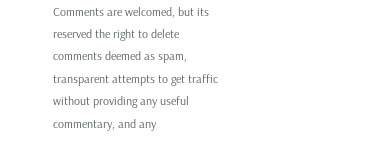Comments are welcomed, but its reserved the right to delete comments deemed as spam, transparent attempts to get traffic without providing any useful commentary, and any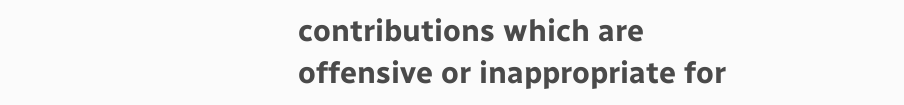contributions which are offensive or inappropriate for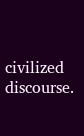civilized discourse.